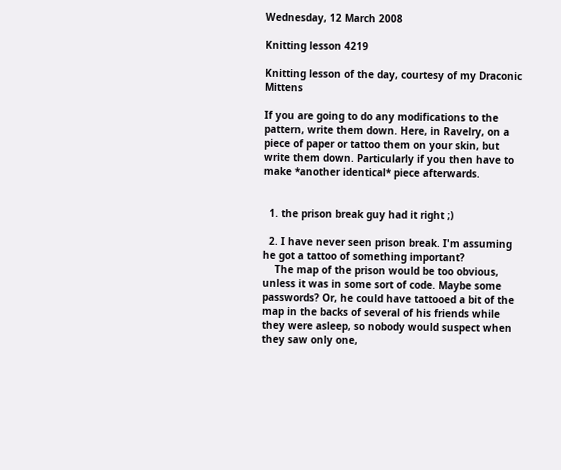Wednesday, 12 March 2008

Knitting lesson 4219

Knitting lesson of the day, courtesy of my Draconic Mittens

If you are going to do any modifications to the pattern, write them down. Here, in Ravelry, on a piece of paper or tattoo them on your skin, but write them down. Particularly if you then have to make *another identical* piece afterwards.


  1. the prison break guy had it right ;)

  2. I have never seen prison break. I'm assuming he got a tattoo of something important?
    The map of the prison would be too obvious, unless it was in some sort of code. Maybe some passwords? Or, he could have tattooed a bit of the map in the backs of several of his friends while they were asleep, so nobody would suspect when they saw only one,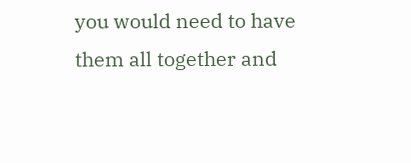you would need to have them all together and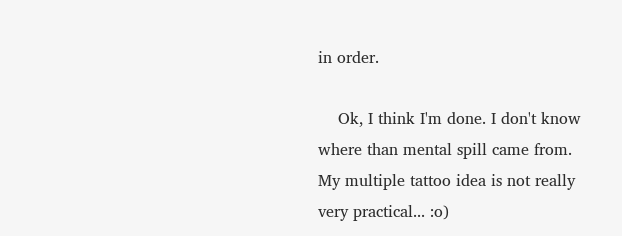in order.

    Ok, I think I'm done. I don't know where than mental spill came from. My multiple tattoo idea is not really very practical... :o)